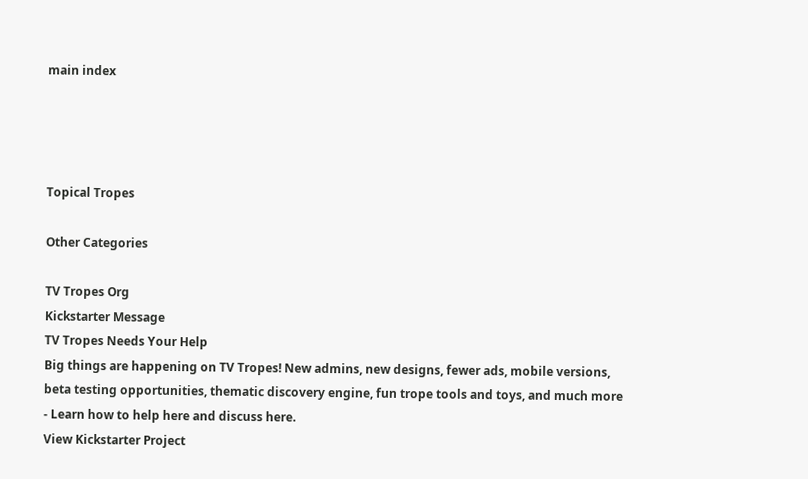main index




Topical Tropes

Other Categories

TV Tropes Org
Kickstarter Message
TV Tropes Needs Your Help
Big things are happening on TV Tropes! New admins, new designs, fewer ads, mobile versions, beta testing opportunities, thematic discovery engine, fun trope tools and toys, and much more - Learn how to help here and discuss here.
View Kickstarter Project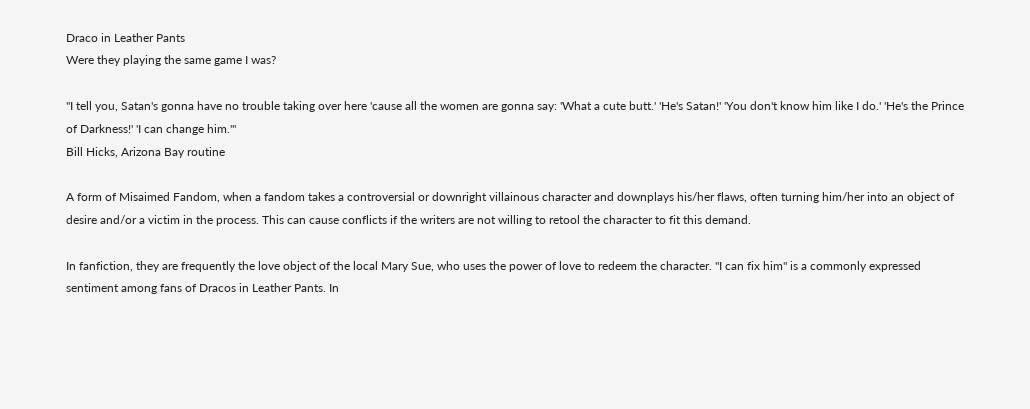Draco in Leather Pants
Were they playing the same game I was?

"I tell you, Satan's gonna have no trouble taking over here 'cause all the women are gonna say: 'What a cute butt.' 'He's Satan!' 'You don't know him like I do.' 'He's the Prince of Darkness!' 'I can change him.'"
Bill Hicks, Arizona Bay routine

A form of Misaimed Fandom, when a fandom takes a controversial or downright villainous character and downplays his/her flaws, often turning him/her into an object of desire and/or a victim in the process. This can cause conflicts if the writers are not willing to retool the character to fit this demand.

In fanfiction, they are frequently the love object of the local Mary Sue, who uses the power of love to redeem the character. "I can fix him" is a commonly expressed sentiment among fans of Dracos in Leather Pants. In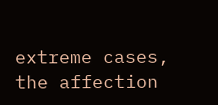extreme cases, the affection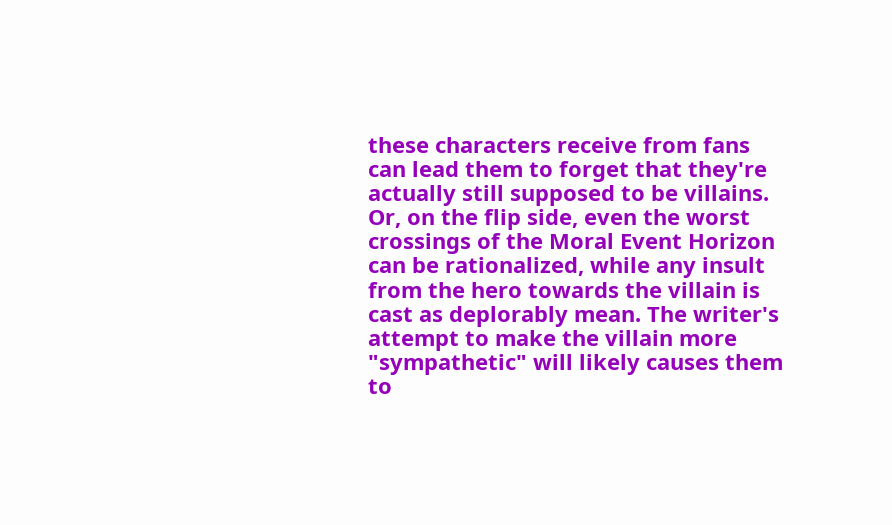these characters receive from fans can lead them to forget that they're actually still supposed to be villains. Or, on the flip side, even the worst crossings of the Moral Event Horizon can be rationalized, while any insult from the hero towards the villain is cast as deplorably mean. The writer's attempt to make the villain more "sympathetic" will likely causes them to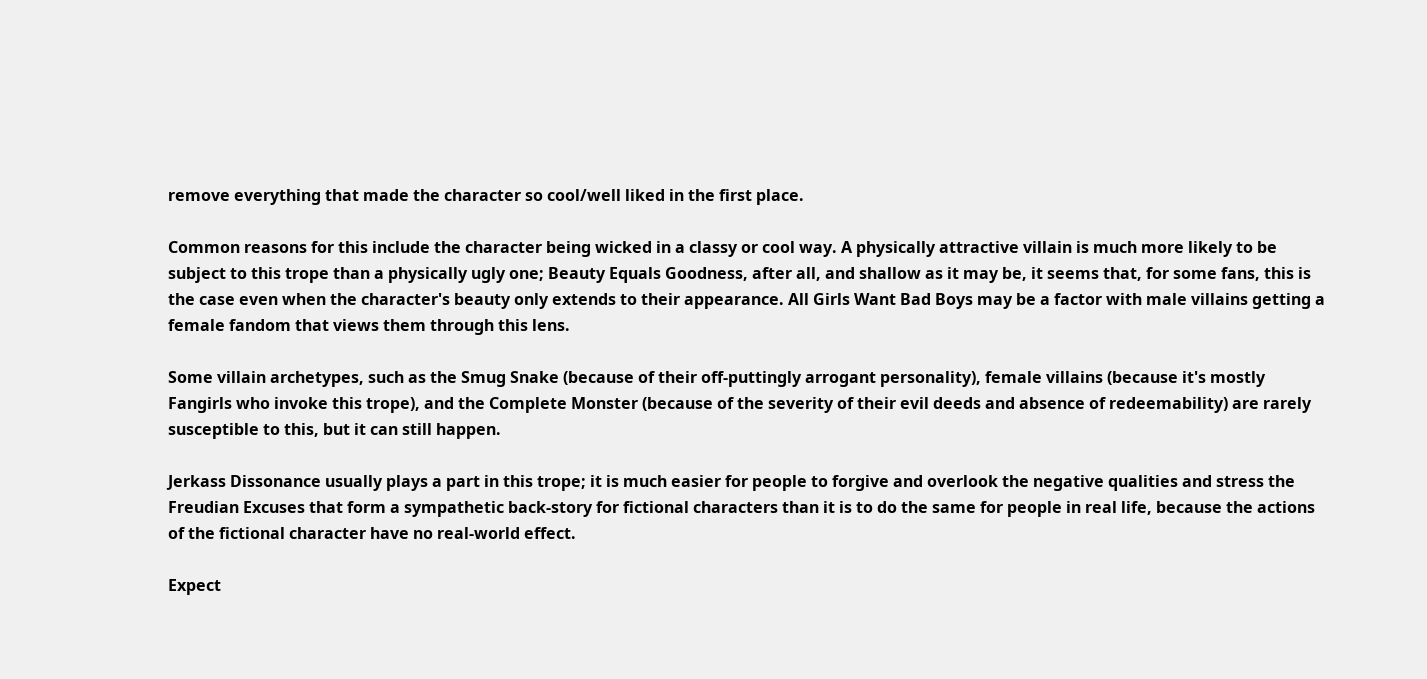remove everything that made the character so cool/well liked in the first place.

Common reasons for this include the character being wicked in a classy or cool way. A physically attractive villain is much more likely to be subject to this trope than a physically ugly one; Beauty Equals Goodness, after all, and shallow as it may be, it seems that, for some fans, this is the case even when the character's beauty only extends to their appearance. All Girls Want Bad Boys may be a factor with male villains getting a female fandom that views them through this lens.

Some villain archetypes, such as the Smug Snake (because of their off-puttingly arrogant personality), female villains (because it's mostly Fangirls who invoke this trope), and the Complete Monster (because of the severity of their evil deeds and absence of redeemability) are rarely susceptible to this, but it can still happen.

Jerkass Dissonance usually plays a part in this trope; it is much easier for people to forgive and overlook the negative qualities and stress the Freudian Excuses that form a sympathetic back-story for fictional characters than it is to do the same for people in real life, because the actions of the fictional character have no real-world effect.

Expect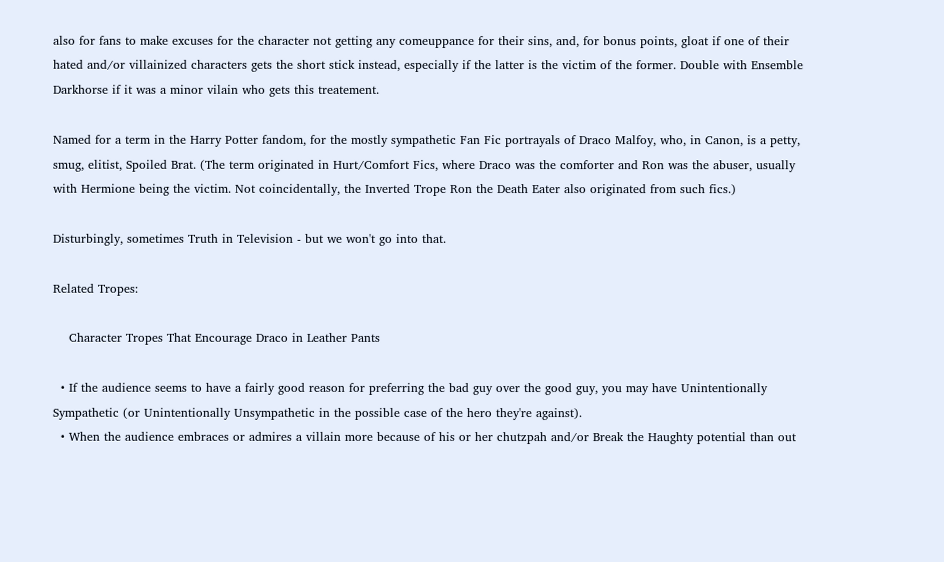also for fans to make excuses for the character not getting any comeuppance for their sins, and, for bonus points, gloat if one of their hated and/or villainized characters gets the short stick instead, especially if the latter is the victim of the former. Double with Ensemble Darkhorse if it was a minor vilain who gets this treatement.

Named for a term in the Harry Potter fandom, for the mostly sympathetic Fan Fic portrayals of Draco Malfoy, who, in Canon, is a petty, smug, elitist, Spoiled Brat. (The term originated in Hurt/Comfort Fics, where Draco was the comforter and Ron was the abuser, usually with Hermione being the victim. Not coincidentally, the Inverted Trope Ron the Death Eater also originated from such fics.)

Disturbingly, sometimes Truth in Television - but we won't go into that.

Related Tropes:

    Character Tropes That Encourage Draco in Leather Pants

  • If the audience seems to have a fairly good reason for preferring the bad guy over the good guy, you may have Unintentionally Sympathetic (or Unintentionally Unsympathetic in the possible case of the hero they're against).
  • When the audience embraces or admires a villain more because of his or her chutzpah and/or Break the Haughty potential than out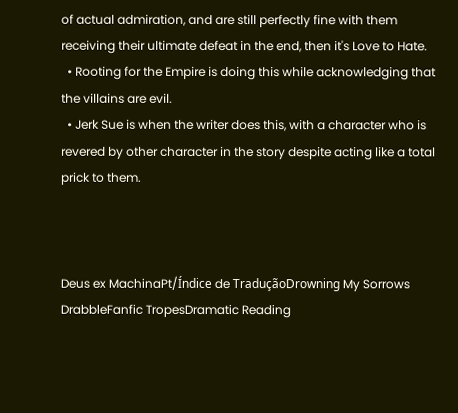of actual admiration, and are still perfectly fine with them receiving their ultimate defeat in the end, then it's Love to Hate.
  • Rooting for the Empire is doing this while acknowledging that the villains are evil.
  • Jerk Sue is when the writer does this, with a character who is revered by other character in the story despite acting like a total prick to them.



Deus ex MachinaPt/Índice de TraduçãoDrowning My Sorrows
DrabbleFanfic TropesDramatic Reading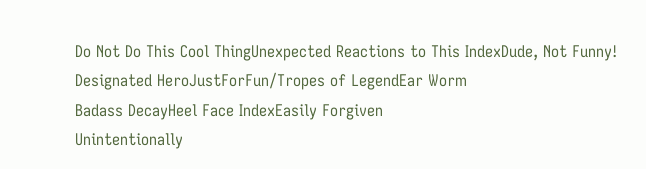Do Not Do This Cool ThingUnexpected Reactions to This IndexDude, Not Funny!
Designated HeroJustForFun/Tropes of LegendEar Worm
Badass DecayHeel Face IndexEasily Forgiven
Unintentionally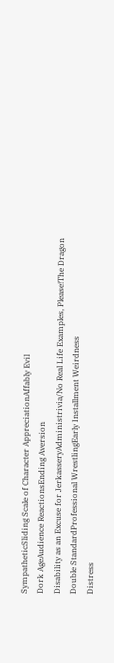SympatheticSliding Scale of Character AppreciationAffably Evil
Dork AgeAudience ReactionsEnding Aversion
Disability as an Excuse for JerkasseryAdministrivia/No Real Life Examples, Please!The Dragon
Double StandardProfessional WrestlingEarly Installment Weirdness
Distress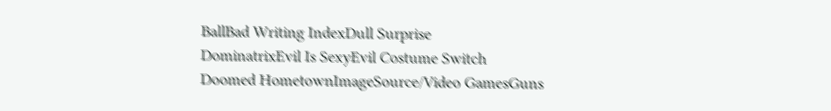BallBad Writing IndexDull Surprise
DominatrixEvil Is SexyEvil Costume Switch
Doomed HometownImageSource/Video GamesGuns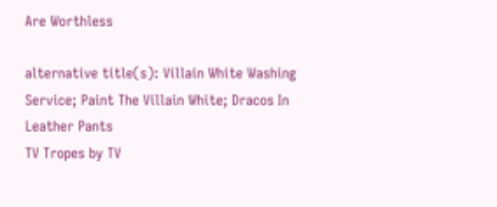Are Worthless

alternative title(s): Villain White Washing Service; Paint The Villain White; Dracos In Leather Pants
TV Tropes by TV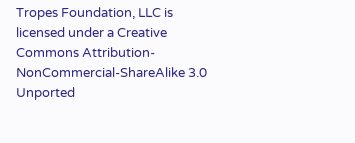Tropes Foundation, LLC is licensed under a Creative Commons Attribution-NonCommercial-ShareAlike 3.0 Unported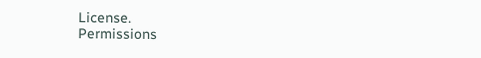License.
Permissions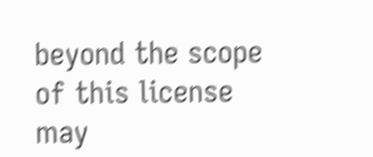beyond the scope of this license may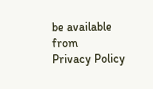be available from
Privacy Policy